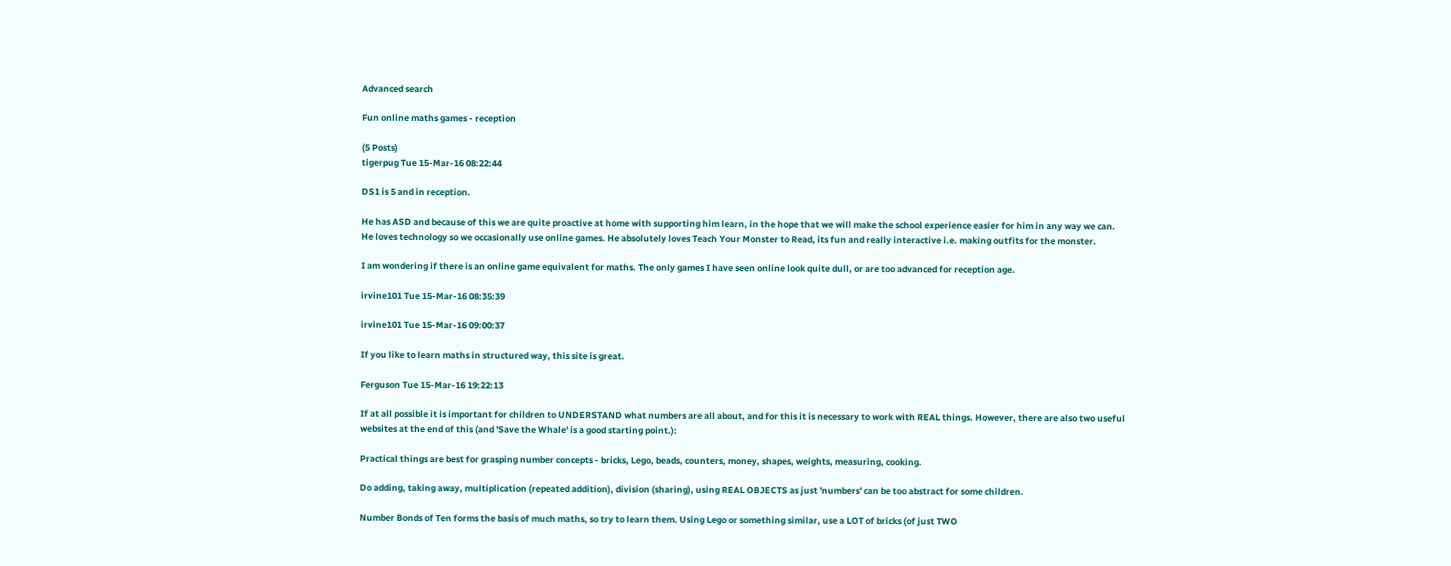Advanced search

Fun online maths games - reception

(5 Posts)
tigerpug Tue 15-Mar-16 08:22:44

DS1 is 5 and in reception.

He has ASD and because of this we are quite proactive at home with supporting him learn, in the hope that we will make the school experience easier for him in any way we can. He loves technology so we occasionally use online games. He absolutely loves Teach Your Monster to Read, its fun and really interactive i.e. making outfits for the monster.

I am wondering if there is an online game equivalent for maths. The only games I have seen online look quite dull, or are too advanced for reception age.

irvine101 Tue 15-Mar-16 08:35:39

irvine101 Tue 15-Mar-16 09:00:37

If you like to learn maths in structured way, this site is great.

Ferguson Tue 15-Mar-16 19:22:13

If at all possible it is important for children to UNDERSTAND what numbers are all about, and for this it is necessary to work with REAL things. However, there are also two useful websites at the end of this (and 'Save the Whale' is a good starting point.):

Practical things are best for grasping number concepts - bricks, Lego, beads, counters, money, shapes, weights, measuring, cooking.

Do adding, taking away, multiplication (repeated addition), division (sharing), using REAL OBJECTS as just 'numbers' can be too abstract for some children.

Number Bonds of Ten forms the basis of much maths, so try to learn them. Using Lego or something similar, use a LOT of bricks (of just TWO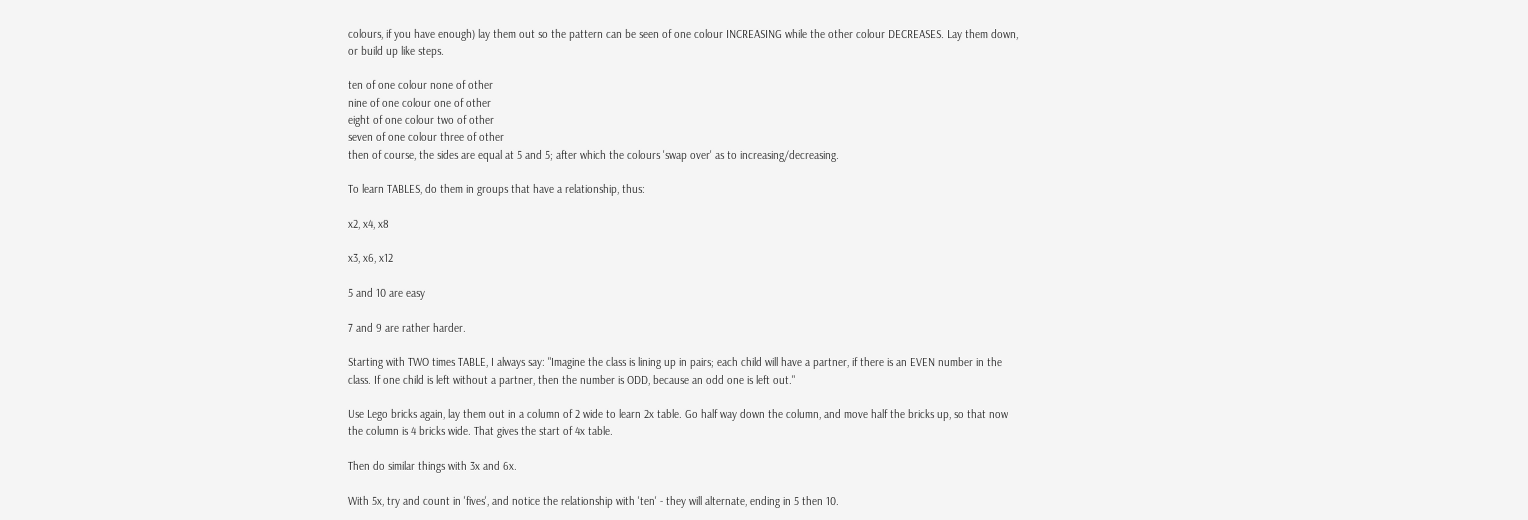colours, if you have enough) lay them out so the pattern can be seen of one colour INCREASING while the other colour DECREASES. Lay them down, or build up like steps.

ten of one colour none of other
nine of one colour one of other
eight of one colour two of other
seven of one colour three of other
then of course, the sides are equal at 5 and 5; after which the colours 'swap over' as to increasing/decreasing.

To learn TABLES, do them in groups that have a relationship, thus:

x2, x4, x8

x3, x6, x12

5 and 10 are easy

7 and 9 are rather harder.

Starting with TWO times TABLE, I always say: "Imagine the class is lining up in pairs; each child will have a partner, if there is an EVEN number in the class. If one child is left without a partner, then the number is ODD, because an odd one is left out."

Use Lego bricks again, lay them out in a column of 2 wide to learn 2x table. Go half way down the column, and move half the bricks up, so that now the column is 4 bricks wide. That gives the start of 4x table.

Then do similar things with 3x and 6x.

With 5x, try and count in 'fives', and notice the relationship with 'ten' - they will alternate, ending in 5 then 10.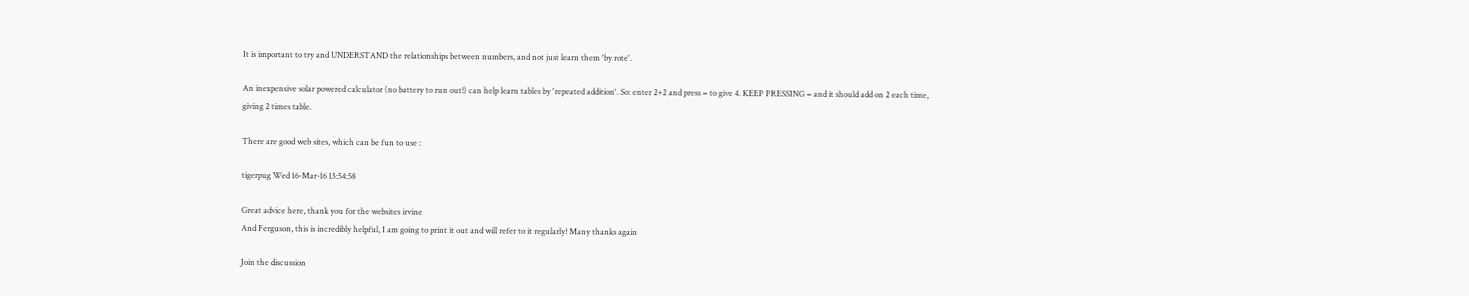It is important to try and UNDERSTAND the relationships between numbers, and not just learn them 'by rote'.

An inexpensive solar powered calculator (no battery to run out!) can help learn tables by 'repeated addition'. So: enter 2+2 and press = to give 4. KEEP PRESSING = and it should add on 2 each time, giving 2 times table.

There are good web sites, which can be fun to use :

tigerpug Wed 16-Mar-16 13:54:58

Great advice here, thank you for the websites irvine
And Ferguson, this is incredibly helpful, I am going to print it out and will refer to it regularly! Many thanks again

Join the discussion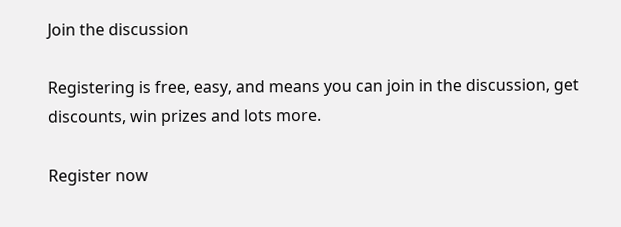Join the discussion

Registering is free, easy, and means you can join in the discussion, get discounts, win prizes and lots more.

Register now